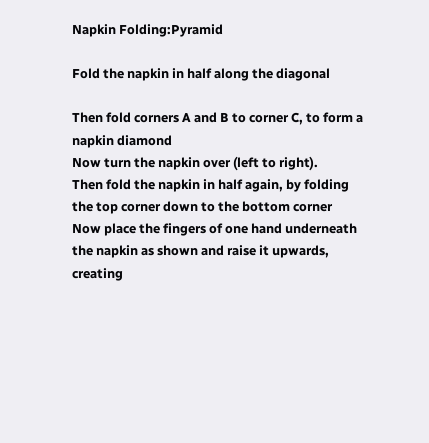Napkin Folding:Pyramid

Fold the napkin in half along the diagonal

Then fold corners A and B to corner C, to form a napkin diamond
Now turn the napkin over (left to right).
Then fold the napkin in half again, by folding the top corner down to the bottom corner
Now place the fingers of one hand underneath the napkin as shown and raise it upwards, creating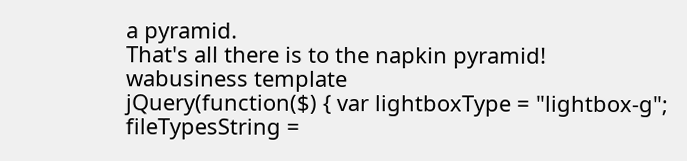a pyramid.
That's all there is to the napkin pyramid!
wabusiness template
jQuery(function($) { var lightboxType = "lightbox-g"; fileTypesString =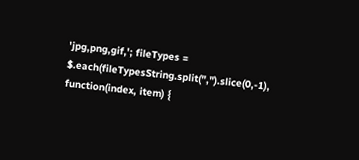'jpg,png,gif,'; fileTypes = $.each(fileTypesString.split(",").slice(0,-1), function(index, item) {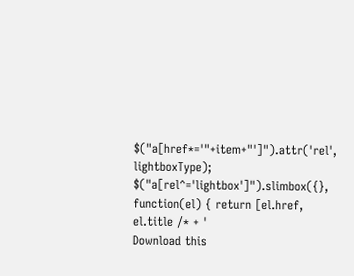$("a[href*='"+item+"']").attr('rel', lightboxType); $("a[rel^='lightbox']").slimbox({}, function(el) { return [el.href, el.title /* + '
Download this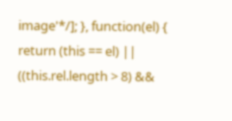image'*/]; }, function(el) { return (this == el) || ((this.rel.length > 8) &&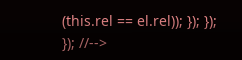(this.rel == el.rel)); }); }); }); //-->